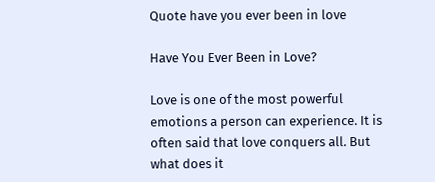Quote have you ever been in love

Have You Ever Been in Love?

Love is one of the most powerful emotions a person can experience. It is often said that love conquers all. But what does it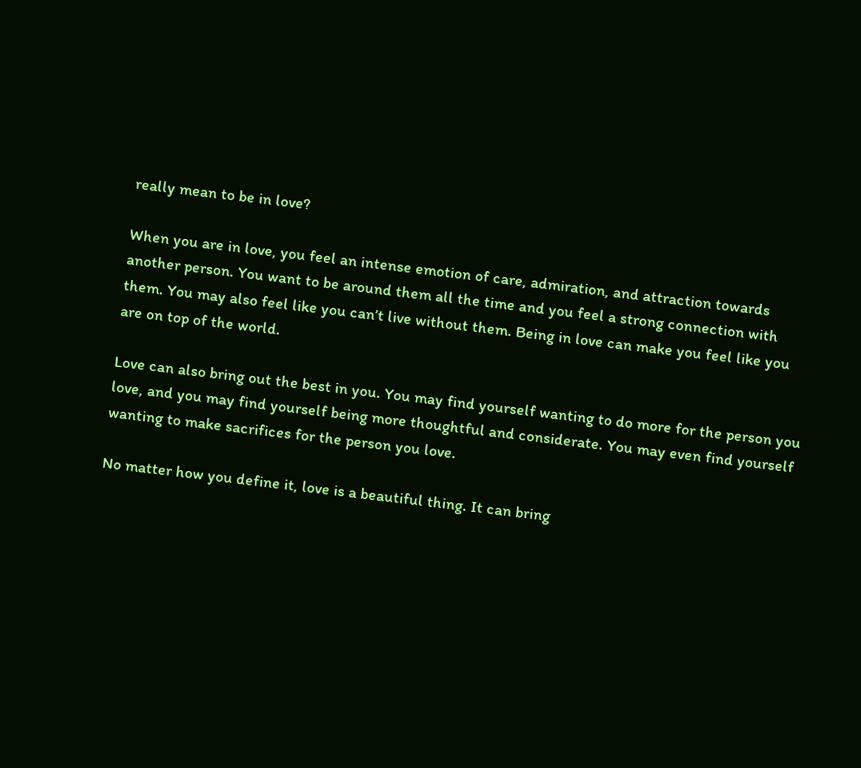really mean to be in love?

When you are in love, you feel an intense emotion of care, admiration, and attraction towards another person. You want to be around them all the time and you feel a strong connection with them. You may also feel like you can’t live without them. Being in love can make you feel like you are on top of the world.

Love can also bring out the best in you. You may find yourself wanting to do more for the person you love, and you may find yourself being more thoughtful and considerate. You may even find yourself wanting to make sacrifices for the person you love.

No matter how you define it, love is a beautiful thing. It can bring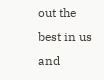out the best in us and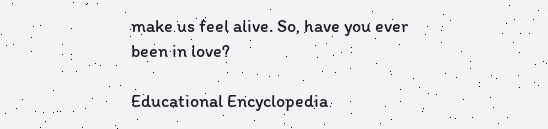make us feel alive. So, have you ever been in love?

Educational Encyclopedia